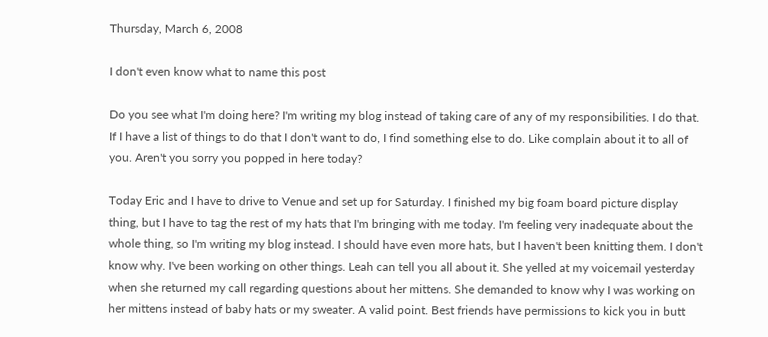Thursday, March 6, 2008

I don't even know what to name this post

Do you see what I'm doing here? I'm writing my blog instead of taking care of any of my responsibilities. I do that. If I have a list of things to do that I don't want to do, I find something else to do. Like complain about it to all of you. Aren't you sorry you popped in here today?

Today Eric and I have to drive to Venue and set up for Saturday. I finished my big foam board picture display thing, but I have to tag the rest of my hats that I'm bringing with me today. I'm feeling very inadequate about the whole thing, so I'm writing my blog instead. I should have even more hats, but I haven't been knitting them. I don't know why. I've been working on other things. Leah can tell you all about it. She yelled at my voicemail yesterday when she returned my call regarding questions about her mittens. She demanded to know why I was working on her mittens instead of baby hats or my sweater. A valid point. Best friends have permissions to kick you in butt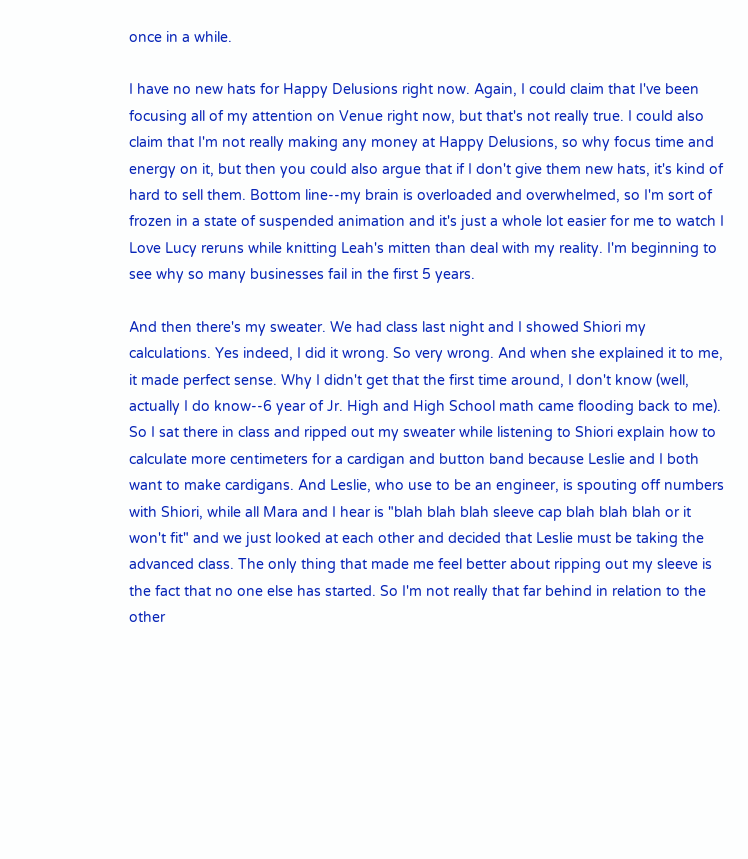once in a while.

I have no new hats for Happy Delusions right now. Again, I could claim that I've been focusing all of my attention on Venue right now, but that's not really true. I could also claim that I'm not really making any money at Happy Delusions, so why focus time and energy on it, but then you could also argue that if I don't give them new hats, it's kind of hard to sell them. Bottom line--my brain is overloaded and overwhelmed, so I'm sort of frozen in a state of suspended animation and it's just a whole lot easier for me to watch I Love Lucy reruns while knitting Leah's mitten than deal with my reality. I'm beginning to see why so many businesses fail in the first 5 years.

And then there's my sweater. We had class last night and I showed Shiori my calculations. Yes indeed, I did it wrong. So very wrong. And when she explained it to me, it made perfect sense. Why I didn't get that the first time around, I don't know (well, actually I do know--6 year of Jr. High and High School math came flooding back to me). So I sat there in class and ripped out my sweater while listening to Shiori explain how to calculate more centimeters for a cardigan and button band because Leslie and I both want to make cardigans. And Leslie, who use to be an engineer, is spouting off numbers with Shiori, while all Mara and I hear is "blah blah blah sleeve cap blah blah blah or it won't fit" and we just looked at each other and decided that Leslie must be taking the advanced class. The only thing that made me feel better about ripping out my sleeve is the fact that no one else has started. So I'm not really that far behind in relation to the other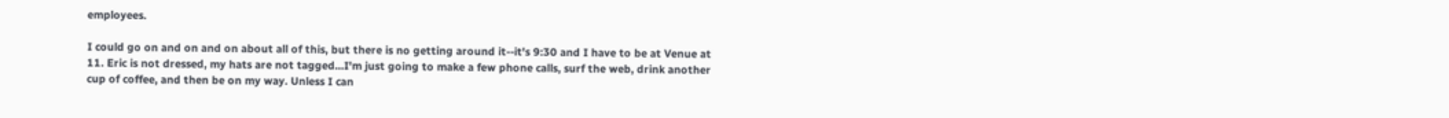employees.

I could go on and on and on about all of this, but there is no getting around it--it's 9:30 and I have to be at Venue at 11. Eric is not dressed, my hats are not tagged...I'm just going to make a few phone calls, surf the web, drink another cup of coffee, and then be on my way. Unless I can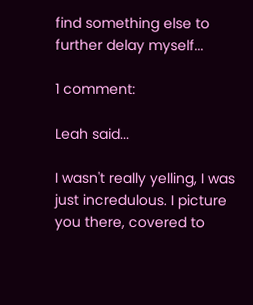find something else to further delay myself...

1 comment:

Leah said...

I wasn't really yelling, I was just incredulous. I picture you there, covered to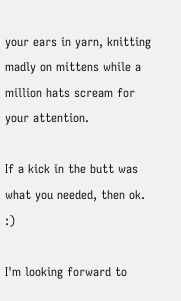your ears in yarn, knitting madly on mittens while a million hats scream for your attention.

If a kick in the butt was what you needed, then ok. :)

I'm looking forward to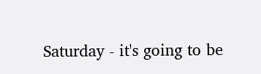Saturday - it's going to be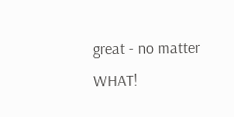great - no matter WHAT!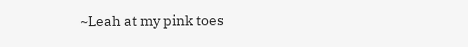~Leah at my pink toes